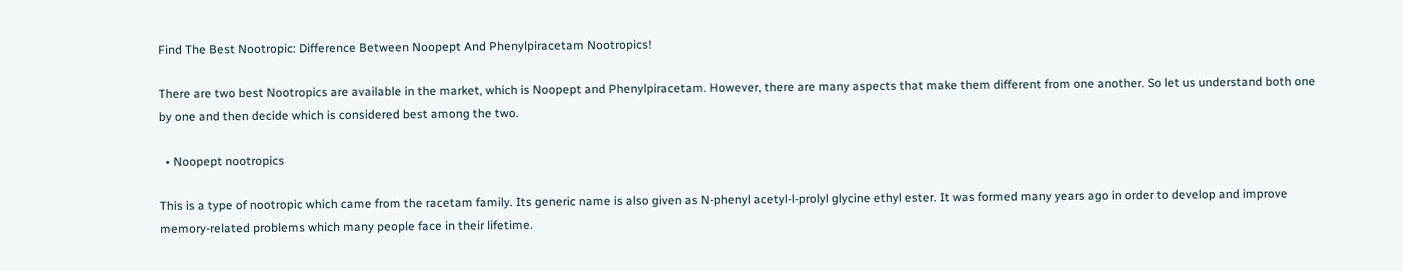Find The Best Nootropic: Difference Between Noopept And Phenylpiracetam Nootropics!

There are two best Nootropics are available in the market, which is Noopept and Phenylpiracetam. However, there are many aspects that make them different from one another. So let us understand both one by one and then decide which is considered best among the two.

  • Noopept nootropics

This is a type of nootropic which came from the racetam family. Its generic name is also given as N-phenyl acetyl-l-prolyl glycine ethyl ester. It was formed many years ago in order to develop and improve memory-related problems which many people face in their lifetime.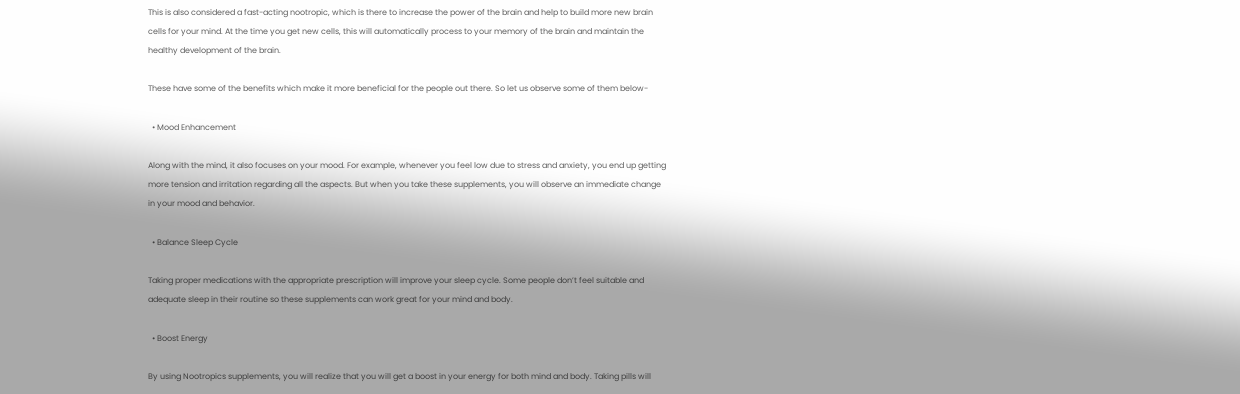This is also considered a fast-acting nootropic, which is there to increase the power of the brain and help to build more new brain cells for your mind. At the time you get new cells, this will automatically process to your memory of the brain and maintain the healthy development of the brain.

These have some of the benefits which make it more beneficial for the people out there. So let us observe some of them below-

  • Mood Enhancement

Along with the mind, it also focuses on your mood. For example, whenever you feel low due to stress and anxiety, you end up getting more tension and irritation regarding all the aspects. But when you take these supplements, you will observe an immediate change in your mood and behavior.

  • Balance Sleep Cycle

Taking proper medications with the appropriate prescription will improve your sleep cycle. Some people don’t feel suitable and adequate sleep in their routine so these supplements can work great for your mind and body.

  • Boost Energy

By using Nootropics supplements, you will realize that you will get a boost in your energy for both mind and body. Taking pills will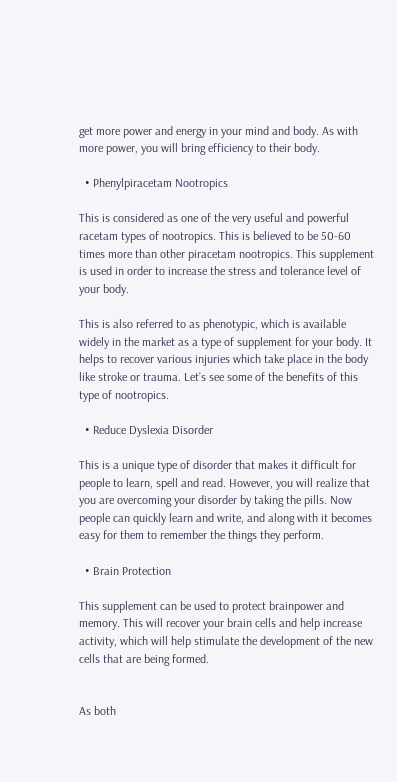get more power and energy in your mind and body. As with more power, you will bring efficiency to their body.

  • Phenylpiracetam Nootropics

This is considered as one of the very useful and powerful racetam types of nootropics. This is believed to be 50-60 times more than other piracetam nootropics. This supplement is used in order to increase the stress and tolerance level of your body.

This is also referred to as phenotypic, which is available widely in the market as a type of supplement for your body. It helps to recover various injuries which take place in the body like stroke or trauma. Let’s see some of the benefits of this type of nootropics.

  • Reduce Dyslexia Disorder

This is a unique type of disorder that makes it difficult for people to learn, spell and read. However, you will realize that you are overcoming your disorder by taking the pills. Now people can quickly learn and write, and along with it becomes easy for them to remember the things they perform.

  • Brain Protection

This supplement can be used to protect brainpower and memory. This will recover your brain cells and help increase activity, which will help stimulate the development of the new cells that are being formed.


As both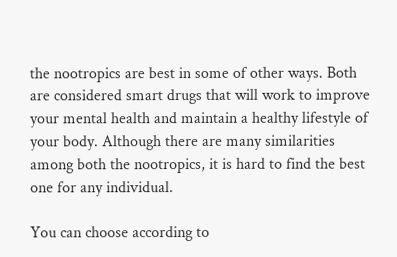the nootropics are best in some of other ways. Both are considered smart drugs that will work to improve your mental health and maintain a healthy lifestyle of your body. Although there are many similarities among both the nootropics, it is hard to find the best one for any individual.

You can choose according to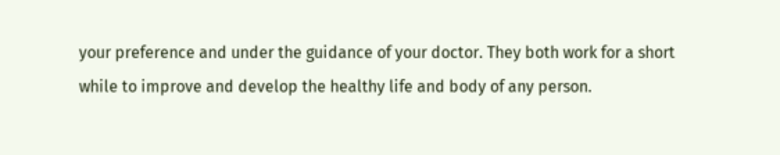your preference and under the guidance of your doctor. They both work for a short while to improve and develop the healthy life and body of any person.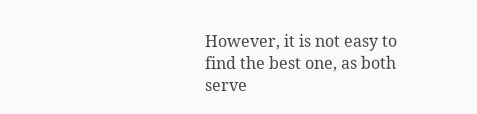However, it is not easy to find the best one, as both serve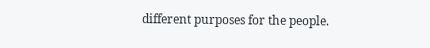different purposes for the people.